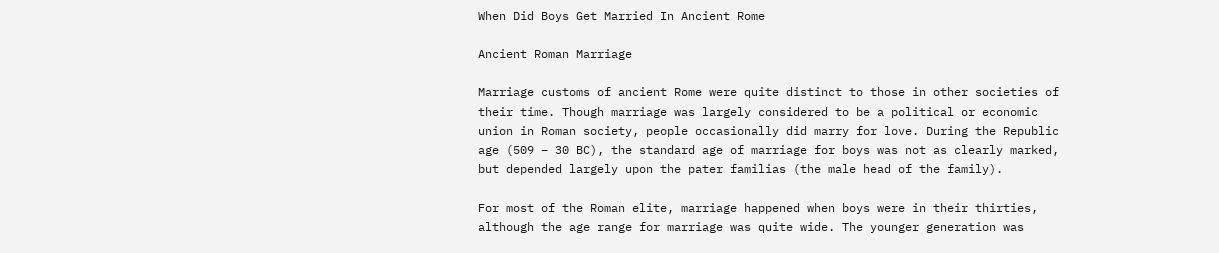When Did Boys Get Married In Ancient Rome

Ancient Roman Marriage

Marriage customs of ancient Rome were quite distinct to those in other societies of their time. Though marriage was largely considered to be a political or economic union in Roman society, people occasionally did marry for love. During the Republic age (509 – 30 BC), the standard age of marriage for boys was not as clearly marked, but depended largely upon the pater familias (the male head of the family).

For most of the Roman elite, marriage happened when boys were in their thirties, although the age range for marriage was quite wide. The younger generation was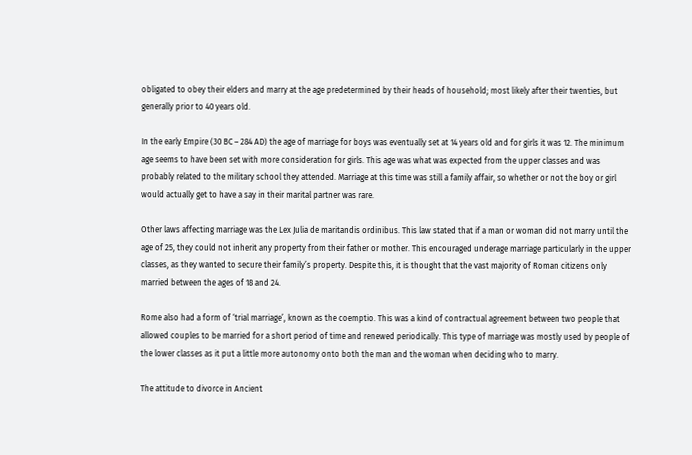obligated to obey their elders and marry at the age predetermined by their heads of household; most likely after their twenties, but generally prior to 40 years old.

In the early Empire (30 BC – 284 AD) the age of marriage for boys was eventually set at 14 years old and for girls it was 12. The minimum age seems to have been set with more consideration for girls. This age was what was expected from the upper classes and was probably related to the military school they attended. Marriage at this time was still a family affair, so whether or not the boy or girl would actually get to have a say in their marital partner was rare.

Other laws affecting marriage was the Lex Julia de maritandis ordinibus. This law stated that if a man or woman did not marry until the age of 25, they could not inherit any property from their father or mother. This encouraged underage marriage particularly in the upper classes, as they wanted to secure their family’s property. Despite this, it is thought that the vast majority of Roman citizens only married between the ages of 18 and 24.

Rome also had a form of ‘trial marriage’, known as the coemptio. This was a kind of contractual agreement between two people that allowed couples to be married for a short period of time and renewed periodically. This type of marriage was mostly used by people of the lower classes as it put a little more autonomy onto both the man and the woman when deciding who to marry.

The attitude to divorce in Ancient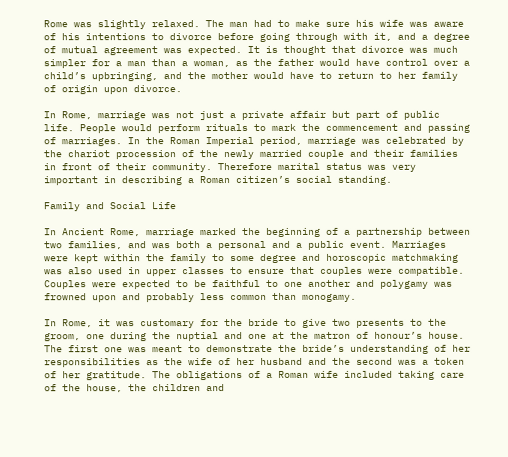Rome was slightly relaxed. The man had to make sure his wife was aware of his intentions to divorce before going through with it, and a degree of mutual agreement was expected. It is thought that divorce was much simpler for a man than a woman, as the father would have control over a child’s upbringing, and the mother would have to return to her family of origin upon divorce.

In Rome, marriage was not just a private affair but part of public life. People would perform rituals to mark the commencement and passing of marriages. In the Roman Imperial period, marriage was celebrated by the chariot procession of the newly married couple and their families in front of their community. Therefore marital status was very important in describing a Roman citizen’s social standing.

Family and Social Life

In Ancient Rome, marriage marked the beginning of a partnership between two families, and was both a personal and a public event. Marriages were kept within the family to some degree and horoscopic matchmaking was also used in upper classes to ensure that couples were compatible. Couples were expected to be faithful to one another and polygamy was frowned upon and probably less common than monogamy.

In Rome, it was customary for the bride to give two presents to the groom, one during the nuptial and one at the matron of honour’s house. The first one was meant to demonstrate the bride’s understanding of her responsibilities as the wife of her husband and the second was a token of her gratitude. The obligations of a Roman wife included taking care of the house, the children and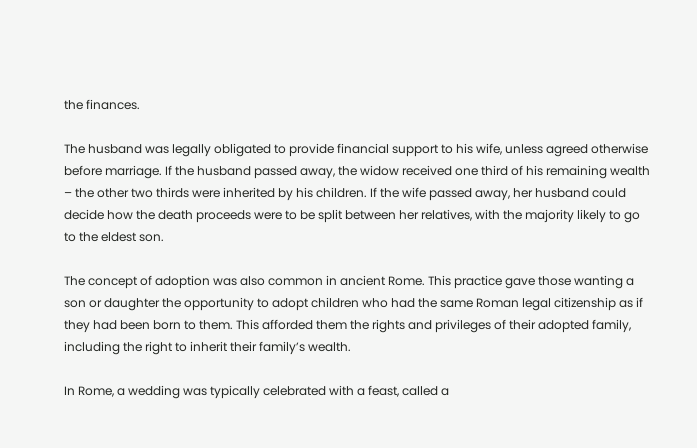the finances.

The husband was legally obligated to provide financial support to his wife, unless agreed otherwise before marriage. If the husband passed away, the widow received one third of his remaining wealth – the other two thirds were inherited by his children. If the wife passed away, her husband could decide how the death proceeds were to be split between her relatives, with the majority likely to go to the eldest son.

The concept of adoption was also common in ancient Rome. This practice gave those wanting a son or daughter the opportunity to adopt children who had the same Roman legal citizenship as if they had been born to them. This afforded them the rights and privileges of their adopted family, including the right to inherit their family’s wealth.

In Rome, a wedding was typically celebrated with a feast, called a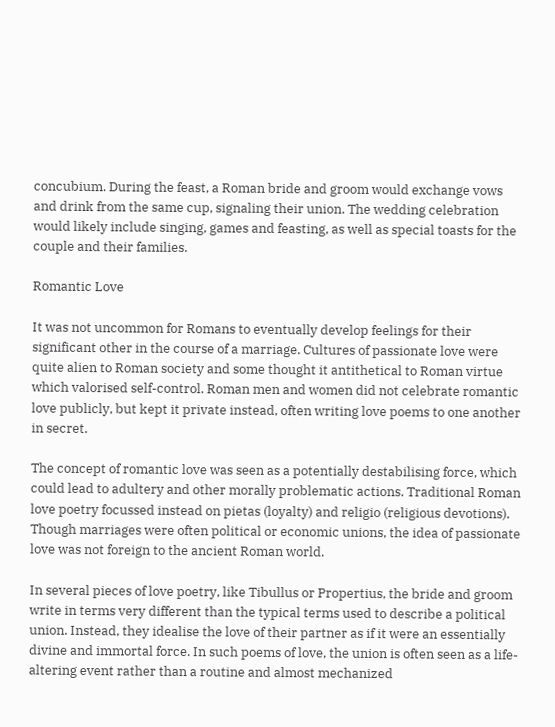concubium. During the feast, a Roman bride and groom would exchange vows and drink from the same cup, signaling their union. The wedding celebration would likely include singing, games and feasting, as well as special toasts for the couple and their families.

Romantic Love

It was not uncommon for Romans to eventually develop feelings for their significant other in the course of a marriage. Cultures of passionate love were quite alien to Roman society and some thought it antithetical to Roman virtue which valorised self-control. Roman men and women did not celebrate romantic love publicly, but kept it private instead, often writing love poems to one another in secret.

The concept of romantic love was seen as a potentially destabilising force, which could lead to adultery and other morally problematic actions. Traditional Roman love poetry focussed instead on pietas (loyalty) and religio (religious devotions). Though marriages were often political or economic unions, the idea of passionate love was not foreign to the ancient Roman world.

In several pieces of love poetry, like Tibullus or Propertius, the bride and groom write in terms very different than the typical terms used to describe a political union. Instead, they idealise the love of their partner as if it were an essentially divine and immortal force. In such poems of love, the union is often seen as a life-altering event rather than a routine and almost mechanized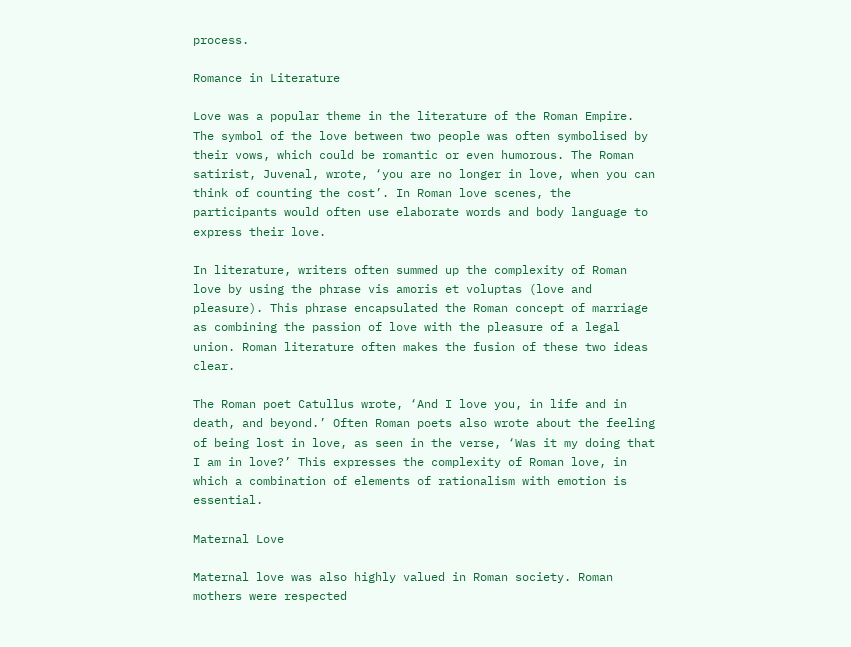process.

Romance in Literature

Love was a popular theme in the literature of the Roman Empire. The symbol of the love between two people was often symbolised by their vows, which could be romantic or even humorous. The Roman satirist, Juvenal, wrote, ‘you are no longer in love, when you can think of counting the cost’. In Roman love scenes, the participants would often use elaborate words and body language to express their love.

In literature, writers often summed up the complexity of Roman love by using the phrase vis amoris et voluptas (love and pleasure). This phrase encapsulated the Roman concept of marriage as combining the passion of love with the pleasure of a legal union. Roman literature often makes the fusion of these two ideas clear.

The Roman poet Catullus wrote, ‘And I love you, in life and in death, and beyond.’ Often Roman poets also wrote about the feeling of being lost in love, as seen in the verse, ‘Was it my doing that I am in love?’ This expresses the complexity of Roman love, in which a combination of elements of rationalism with emotion is essential.

Maternal Love

Maternal love was also highly valued in Roman society. Roman mothers were respected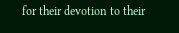for their devotion to their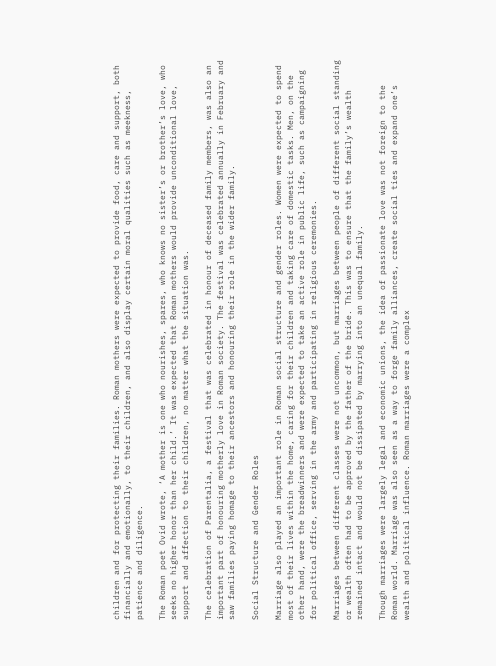children and for protecting their families. Roman mothers were expected to provide food, care and support, both financially and emotionally, to their children, and also display certain moral qualities such as meekness, patience and diligence.

The Roman poet Ovid wrote, ‘A mother is one who nourishes, spares, who knows no sister’s or brother’s love, who seeks no higher honor than her child.’ It was expected that Roman mothers would provide unconditional love, support and affection to their children, no matter what the situation was.

The celebration of Parentalia, a festival that was celebrated in honour of deceased family members, was also an important part of honouring motherly love in Roman society. The festival was celebrated annually in February and saw families paying homage to their ancestors and honouring their role in the wider family.

Social Structure and Gender Roles

Marriage also played an important role in Roman social structure and gender roles. Women were expected to spend most of their lives within the home, caring for their children and taking care of domestic tasks. Men, on the other hand, were the breadwinners and were expected to take an active role in public life, such as campaigning for political office, serving in the army and participating in religious ceremonies.

Marriages between different classes were not uncommon, but marriages between people of different social standing or wealth often had to be approved by the father of the bride. This was to ensure that the family’s wealth remained intact and would not be dissipated by marrying into an unequal family.

Though marriages were largely legal and economic unions, the idea of passionate love was not foreign to the Roman world. Marriage was also seen as a way to forge family alliances, create social ties and expand one’s wealth and political influence. Roman marriages were a complex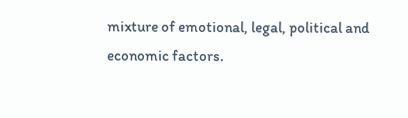mixture of emotional, legal, political and economic factors.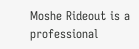Moshe Rideout is a professional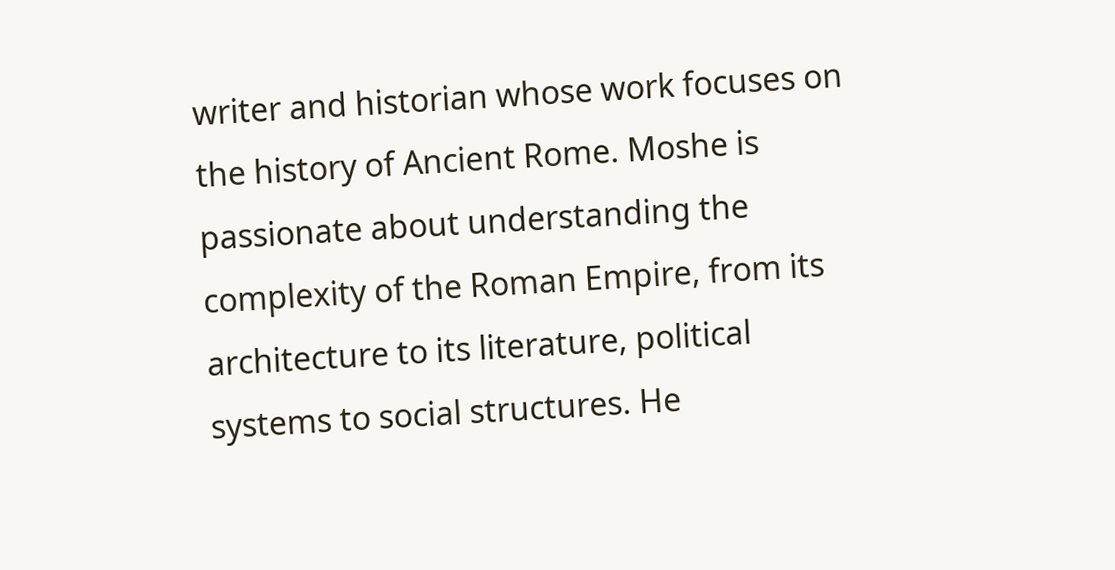writer and historian whose work focuses on the history of Ancient Rome. Moshe is passionate about understanding the complexity of the Roman Empire, from its architecture to its literature, political systems to social structures. He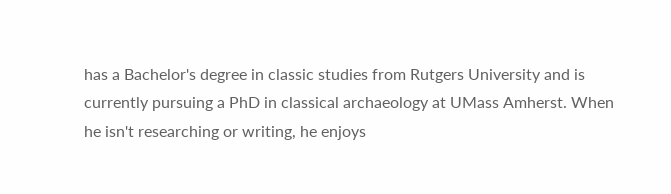has a Bachelor's degree in classic studies from Rutgers University and is currently pursuing a PhD in classical archaeology at UMass Amherst. When he isn't researching or writing, he enjoys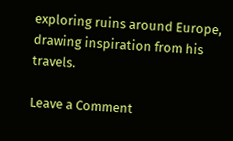exploring ruins around Europe, drawing inspiration from his travels.

Leave a Comment